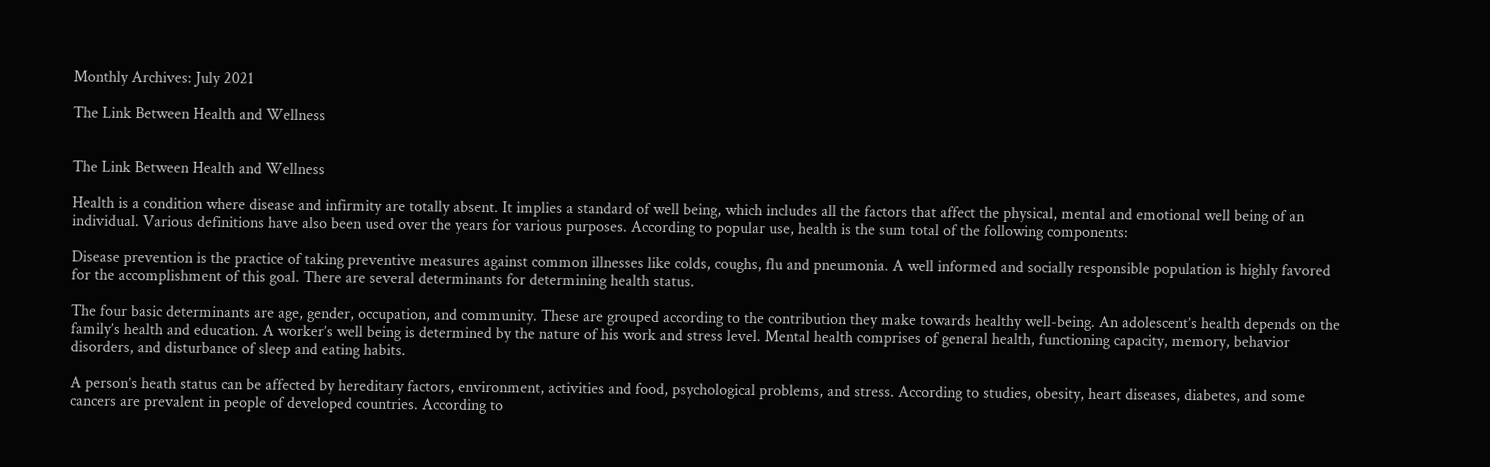Monthly Archives: July 2021

The Link Between Health and Wellness


The Link Between Health and Wellness

Health is a condition where disease and infirmity are totally absent. It implies a standard of well being, which includes all the factors that affect the physical, mental and emotional well being of an individual. Various definitions have also been used over the years for various purposes. According to popular use, health is the sum total of the following components:

Disease prevention is the practice of taking preventive measures against common illnesses like colds, coughs, flu and pneumonia. A well informed and socially responsible population is highly favored for the accomplishment of this goal. There are several determinants for determining health status.

The four basic determinants are age, gender, occupation, and community. These are grouped according to the contribution they make towards healthy well-being. An adolescent’s health depends on the family’s health and education. A worker’s well being is determined by the nature of his work and stress level. Mental health comprises of general health, functioning capacity, memory, behavior disorders, and disturbance of sleep and eating habits.

A person’s heath status can be affected by hereditary factors, environment, activities and food, psychological problems, and stress. According to studies, obesity, heart diseases, diabetes, and some cancers are prevalent in people of developed countries. According to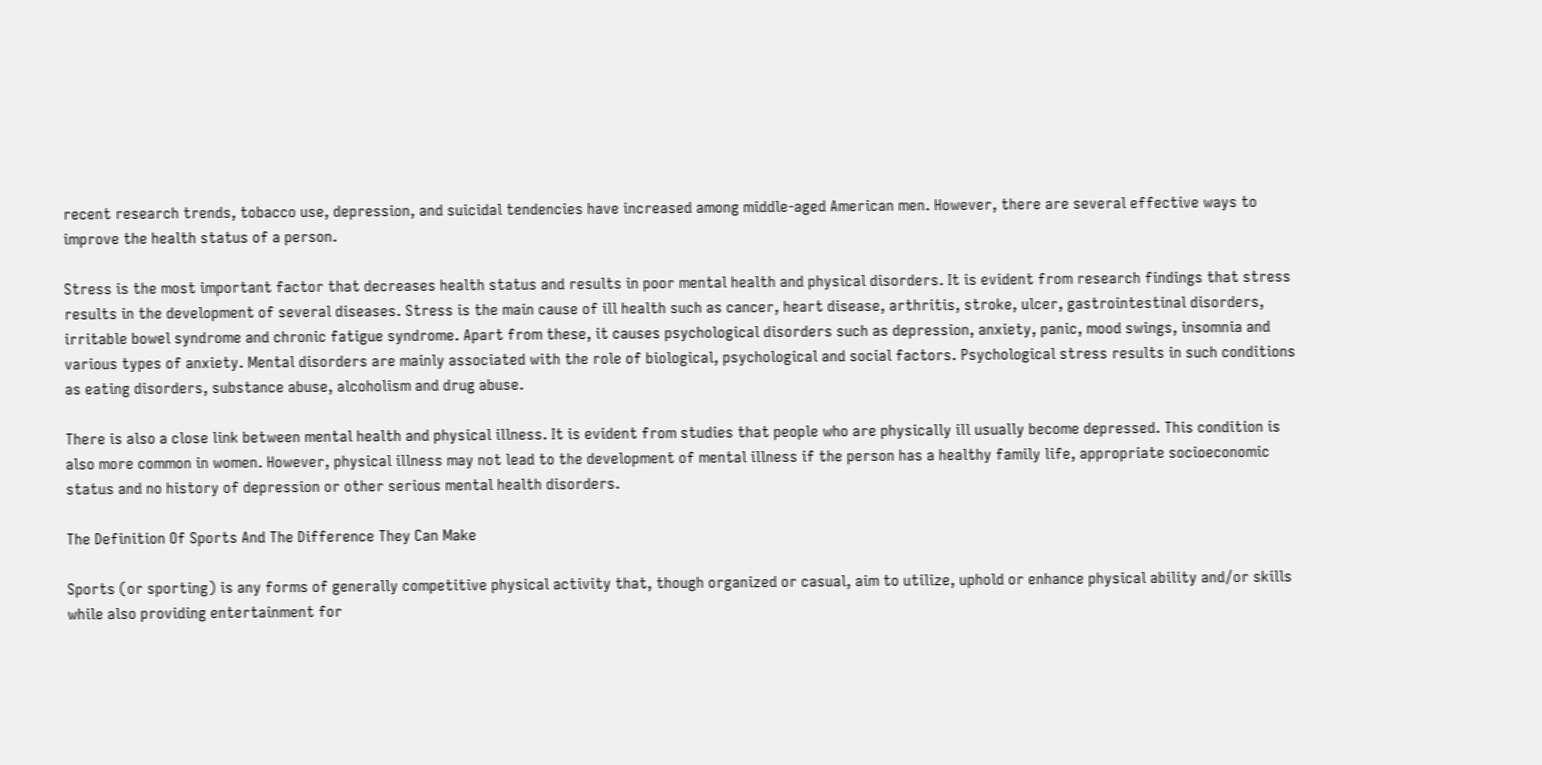recent research trends, tobacco use, depression, and suicidal tendencies have increased among middle-aged American men. However, there are several effective ways to improve the health status of a person.

Stress is the most important factor that decreases health status and results in poor mental health and physical disorders. It is evident from research findings that stress results in the development of several diseases. Stress is the main cause of ill health such as cancer, heart disease, arthritis, stroke, ulcer, gastrointestinal disorders, irritable bowel syndrome and chronic fatigue syndrome. Apart from these, it causes psychological disorders such as depression, anxiety, panic, mood swings, insomnia and various types of anxiety. Mental disorders are mainly associated with the role of biological, psychological and social factors. Psychological stress results in such conditions as eating disorders, substance abuse, alcoholism and drug abuse.

There is also a close link between mental health and physical illness. It is evident from studies that people who are physically ill usually become depressed. This condition is also more common in women. However, physical illness may not lead to the development of mental illness if the person has a healthy family life, appropriate socioeconomic status and no history of depression or other serious mental health disorders.

The Definition Of Sports And The Difference They Can Make

Sports (or sporting) is any forms of generally competitive physical activity that, though organized or casual, aim to utilize, uphold or enhance physical ability and/or skills while also providing entertainment for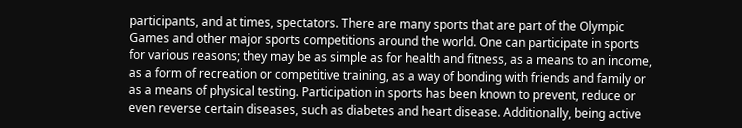participants, and at times, spectators. There are many sports that are part of the Olympic Games and other major sports competitions around the world. One can participate in sports for various reasons; they may be as simple as for health and fitness, as a means to an income, as a form of recreation or competitive training, as a way of bonding with friends and family or as a means of physical testing. Participation in sports has been known to prevent, reduce or even reverse certain diseases, such as diabetes and heart disease. Additionally, being active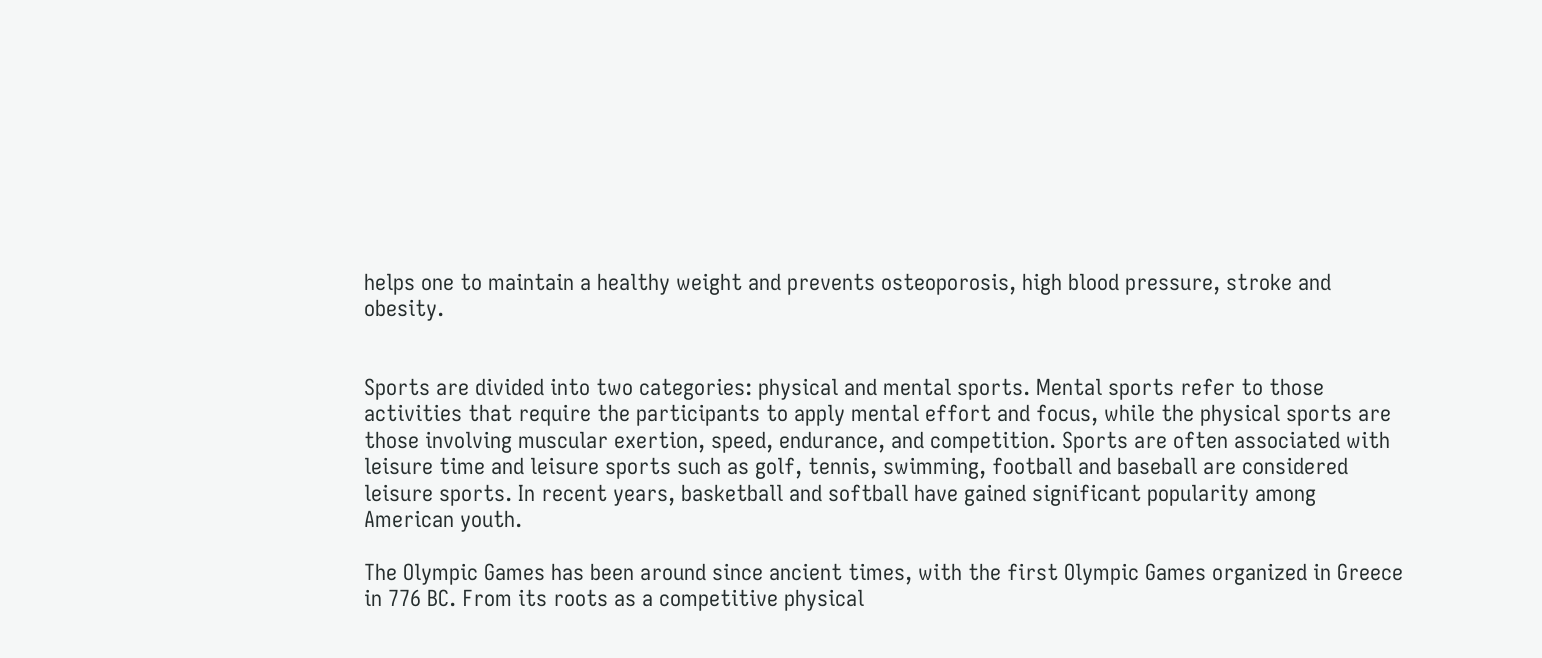helps one to maintain a healthy weight and prevents osteoporosis, high blood pressure, stroke and obesity.


Sports are divided into two categories: physical and mental sports. Mental sports refer to those activities that require the participants to apply mental effort and focus, while the physical sports are those involving muscular exertion, speed, endurance, and competition. Sports are often associated with leisure time and leisure sports such as golf, tennis, swimming, football and baseball are considered leisure sports. In recent years, basketball and softball have gained significant popularity among American youth.

The Olympic Games has been around since ancient times, with the first Olympic Games organized in Greece in 776 BC. From its roots as a competitive physical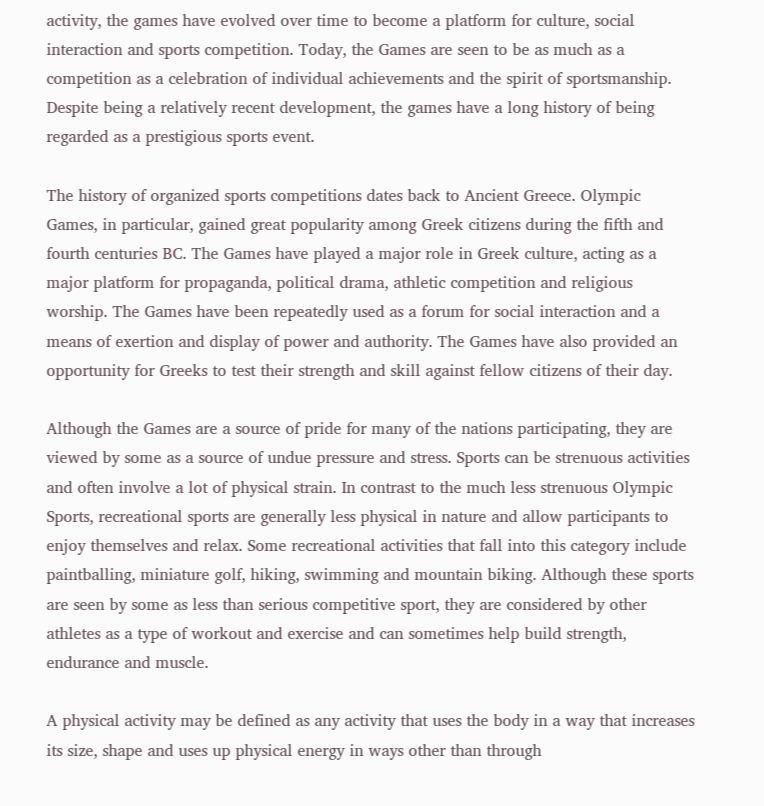activity, the games have evolved over time to become a platform for culture, social interaction and sports competition. Today, the Games are seen to be as much as a competition as a celebration of individual achievements and the spirit of sportsmanship. Despite being a relatively recent development, the games have a long history of being regarded as a prestigious sports event.

The history of organized sports competitions dates back to Ancient Greece. Olympic Games, in particular, gained great popularity among Greek citizens during the fifth and fourth centuries BC. The Games have played a major role in Greek culture, acting as a major platform for propaganda, political drama, athletic competition and religious worship. The Games have been repeatedly used as a forum for social interaction and a means of exertion and display of power and authority. The Games have also provided an opportunity for Greeks to test their strength and skill against fellow citizens of their day.

Although the Games are a source of pride for many of the nations participating, they are viewed by some as a source of undue pressure and stress. Sports can be strenuous activities and often involve a lot of physical strain. In contrast to the much less strenuous Olympic Sports, recreational sports are generally less physical in nature and allow participants to enjoy themselves and relax. Some recreational activities that fall into this category include paintballing, miniature golf, hiking, swimming and mountain biking. Although these sports are seen by some as less than serious competitive sport, they are considered by other athletes as a type of workout and exercise and can sometimes help build strength, endurance and muscle.

A physical activity may be defined as any activity that uses the body in a way that increases its size, shape and uses up physical energy in ways other than through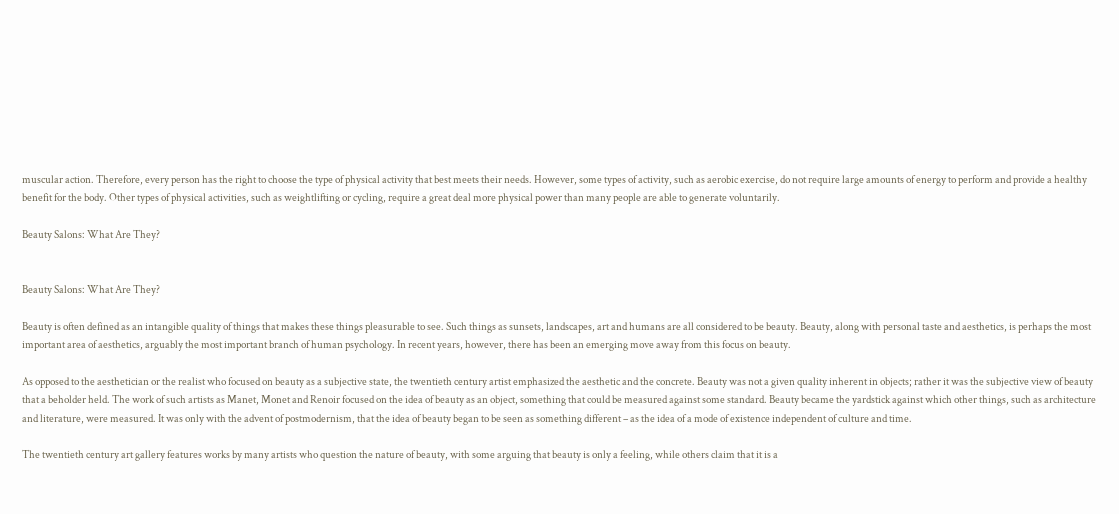muscular action. Therefore, every person has the right to choose the type of physical activity that best meets their needs. However, some types of activity, such as aerobic exercise, do not require large amounts of energy to perform and provide a healthy benefit for the body. Other types of physical activities, such as weightlifting or cycling, require a great deal more physical power than many people are able to generate voluntarily.

Beauty Salons: What Are They?


Beauty Salons: What Are They?

Beauty is often defined as an intangible quality of things that makes these things pleasurable to see. Such things as sunsets, landscapes, art and humans are all considered to be beauty. Beauty, along with personal taste and aesthetics, is perhaps the most important area of aesthetics, arguably the most important branch of human psychology. In recent years, however, there has been an emerging move away from this focus on beauty.

As opposed to the aesthetician or the realist who focused on beauty as a subjective state, the twentieth century artist emphasized the aesthetic and the concrete. Beauty was not a given quality inherent in objects; rather it was the subjective view of beauty that a beholder held. The work of such artists as Manet, Monet and Renoir focused on the idea of beauty as an object, something that could be measured against some standard. Beauty became the yardstick against which other things, such as architecture and literature, were measured. It was only with the advent of postmodernism, that the idea of beauty began to be seen as something different – as the idea of a mode of existence independent of culture and time.

The twentieth century art gallery features works by many artists who question the nature of beauty, with some arguing that beauty is only a feeling, while others claim that it is a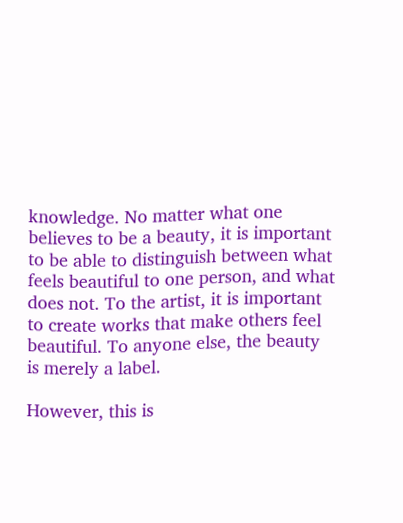knowledge. No matter what one believes to be a beauty, it is important to be able to distinguish between what feels beautiful to one person, and what does not. To the artist, it is important to create works that make others feel beautiful. To anyone else, the beauty is merely a label.

However, this is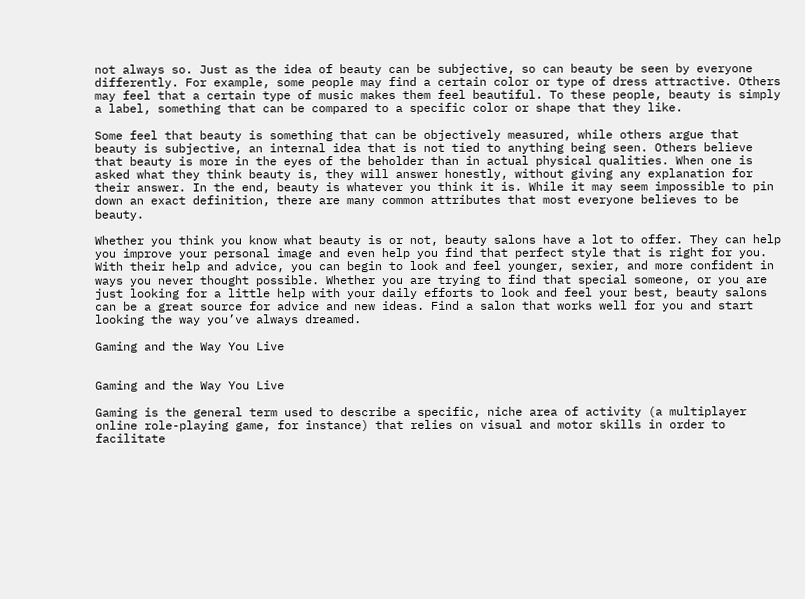not always so. Just as the idea of beauty can be subjective, so can beauty be seen by everyone differently. For example, some people may find a certain color or type of dress attractive. Others may feel that a certain type of music makes them feel beautiful. To these people, beauty is simply a label, something that can be compared to a specific color or shape that they like.

Some feel that beauty is something that can be objectively measured, while others argue that beauty is subjective, an internal idea that is not tied to anything being seen. Others believe that beauty is more in the eyes of the beholder than in actual physical qualities. When one is asked what they think beauty is, they will answer honestly, without giving any explanation for their answer. In the end, beauty is whatever you think it is. While it may seem impossible to pin down an exact definition, there are many common attributes that most everyone believes to be beauty.

Whether you think you know what beauty is or not, beauty salons have a lot to offer. They can help you improve your personal image and even help you find that perfect style that is right for you. With their help and advice, you can begin to look and feel younger, sexier, and more confident in ways you never thought possible. Whether you are trying to find that special someone, or you are just looking for a little help with your daily efforts to look and feel your best, beauty salons can be a great source for advice and new ideas. Find a salon that works well for you and start looking the way you’ve always dreamed.

Gaming and the Way You Live


Gaming and the Way You Live

Gaming is the general term used to describe a specific, niche area of activity (a multiplayer online role-playing game, for instance) that relies on visual and motor skills in order to facilitate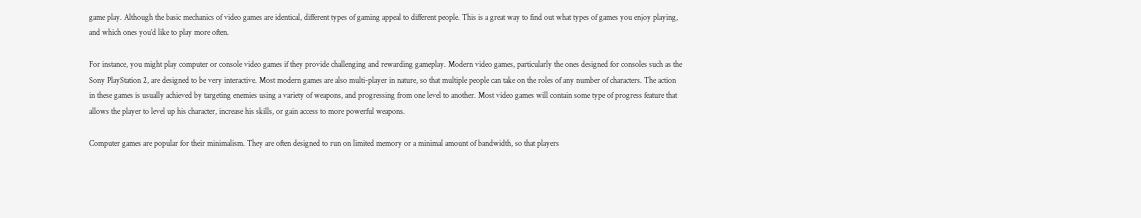game play. Although the basic mechanics of video games are identical, different types of gaming appeal to different people. This is a great way to find out what types of games you enjoy playing, and which ones you’d like to play more often.

For instance, you might play computer or console video games if they provide challenging and rewarding gameplay. Modern video games, particularly the ones designed for consoles such as the Sony PlayStation 2, are designed to be very interactive. Most modern games are also multi-player in nature, so that multiple people can take on the roles of any number of characters. The action in these games is usually achieved by targeting enemies using a variety of weapons, and progressing from one level to another. Most video games will contain some type of progress feature that allows the player to level up his character, increase his skills, or gain access to more powerful weapons.

Computer games are popular for their minimalism. They are often designed to run on limited memory or a minimal amount of bandwidth, so that players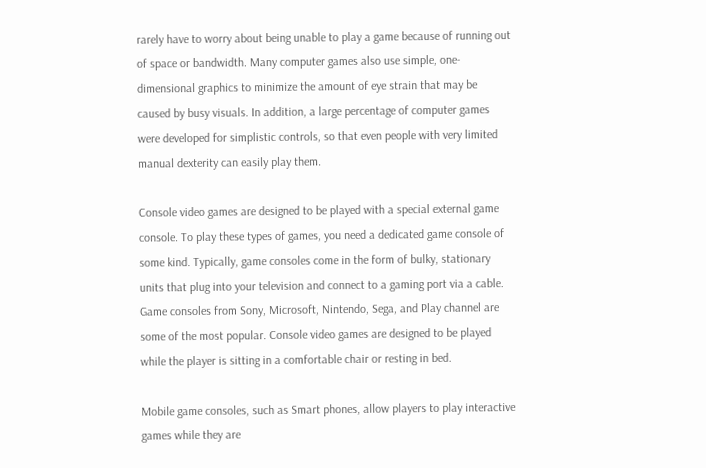rarely have to worry about being unable to play a game because of running out of space or bandwidth. Many computer games also use simple, one-dimensional graphics to minimize the amount of eye strain that may be caused by busy visuals. In addition, a large percentage of computer games were developed for simplistic controls, so that even people with very limited manual dexterity can easily play them.

Console video games are designed to be played with a special external game console. To play these types of games, you need a dedicated game console of some kind. Typically, game consoles come in the form of bulky, stationary units that plug into your television and connect to a gaming port via a cable. Game consoles from Sony, Microsoft, Nintendo, Sega, and Play channel are some of the most popular. Console video games are designed to be played while the player is sitting in a comfortable chair or resting in bed.

Mobile game consoles, such as Smart phones, allow players to play interactive games while they are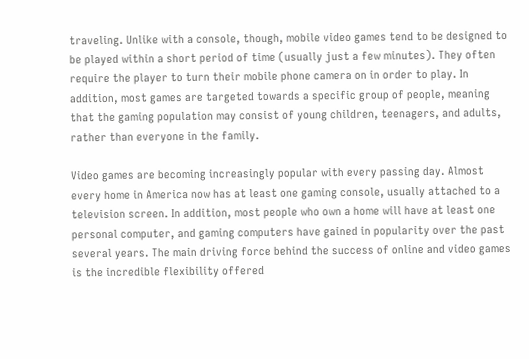traveling. Unlike with a console, though, mobile video games tend to be designed to be played within a short period of time (usually just a few minutes). They often require the player to turn their mobile phone camera on in order to play. In addition, most games are targeted towards a specific group of people, meaning that the gaming population may consist of young children, teenagers, and adults, rather than everyone in the family.

Video games are becoming increasingly popular with every passing day. Almost every home in America now has at least one gaming console, usually attached to a television screen. In addition, most people who own a home will have at least one personal computer, and gaming computers have gained in popularity over the past several years. The main driving force behind the success of online and video games is the incredible flexibility offered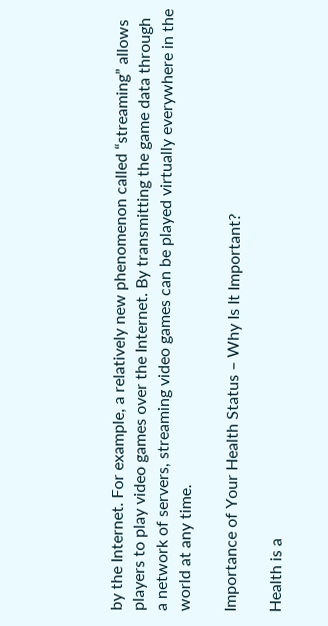by the Internet. For example, a relatively new phenomenon called “streaming” allows players to play video games over the Internet. By transmitting the game data through a network of servers, streaming video games can be played virtually everywhere in the world at any time.

Importance of Your Health Status – Why Is It Important?

Health is a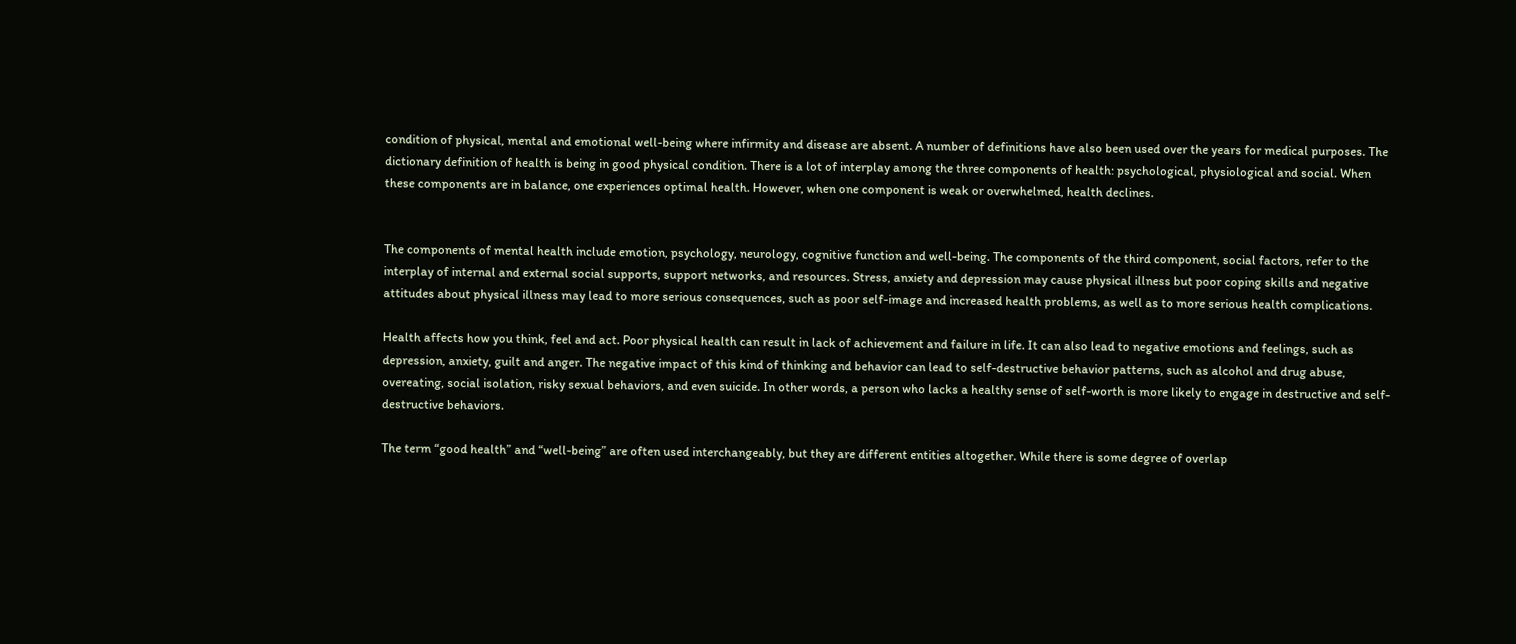condition of physical, mental and emotional well-being where infirmity and disease are absent. A number of definitions have also been used over the years for medical purposes. The dictionary definition of health is being in good physical condition. There is a lot of interplay among the three components of health: psychological, physiological and social. When these components are in balance, one experiences optimal health. However, when one component is weak or overwhelmed, health declines.


The components of mental health include emotion, psychology, neurology, cognitive function and well-being. The components of the third component, social factors, refer to the interplay of internal and external social supports, support networks, and resources. Stress, anxiety and depression may cause physical illness but poor coping skills and negative attitudes about physical illness may lead to more serious consequences, such as poor self-image and increased health problems, as well as to more serious health complications.

Health affects how you think, feel and act. Poor physical health can result in lack of achievement and failure in life. It can also lead to negative emotions and feelings, such as depression, anxiety, guilt and anger. The negative impact of this kind of thinking and behavior can lead to self-destructive behavior patterns, such as alcohol and drug abuse, overeating, social isolation, risky sexual behaviors, and even suicide. In other words, a person who lacks a healthy sense of self-worth is more likely to engage in destructive and self-destructive behaviors.

The term “good health” and “well-being” are often used interchangeably, but they are different entities altogether. While there is some degree of overlap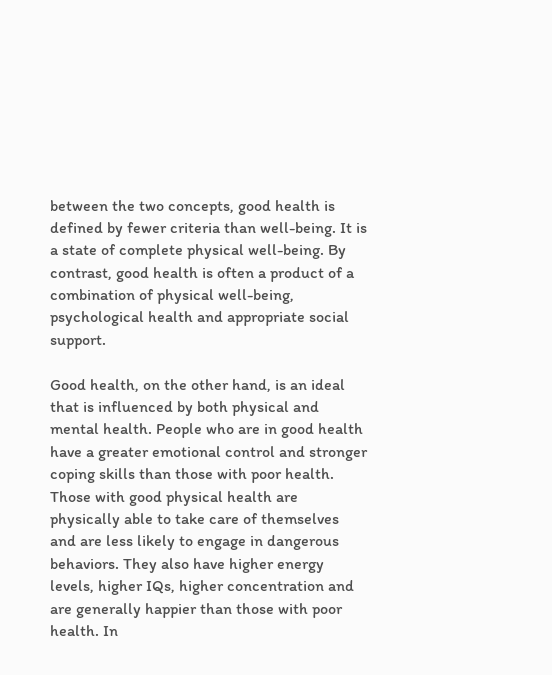between the two concepts, good health is defined by fewer criteria than well-being. It is a state of complete physical well-being. By contrast, good health is often a product of a combination of physical well-being, psychological health and appropriate social support.

Good health, on the other hand, is an ideal that is influenced by both physical and mental health. People who are in good health have a greater emotional control and stronger coping skills than those with poor health. Those with good physical health are physically able to take care of themselves and are less likely to engage in dangerous behaviors. They also have higher energy levels, higher IQs, higher concentration and are generally happier than those with poor health. In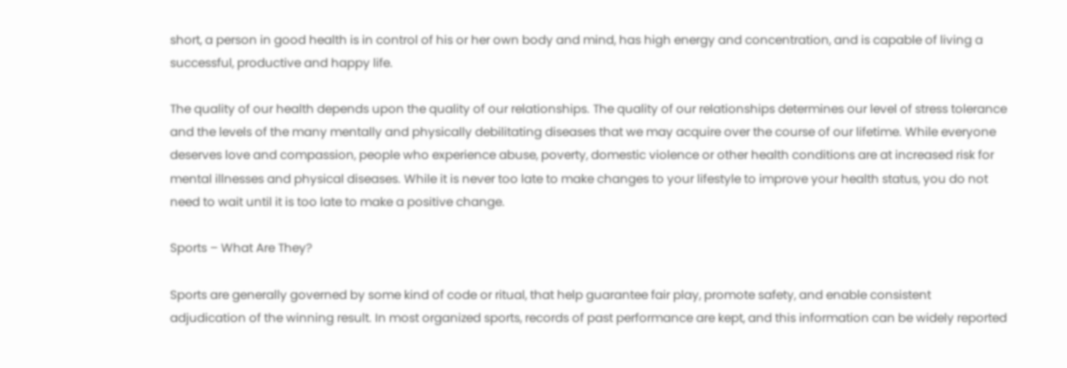short, a person in good health is in control of his or her own body and mind, has high energy and concentration, and is capable of living a successful, productive and happy life.

The quality of our health depends upon the quality of our relationships. The quality of our relationships determines our level of stress tolerance and the levels of the many mentally and physically debilitating diseases that we may acquire over the course of our lifetime. While everyone deserves love and compassion, people who experience abuse, poverty, domestic violence or other health conditions are at increased risk for mental illnesses and physical diseases. While it is never too late to make changes to your lifestyle to improve your health status, you do not need to wait until it is too late to make a positive change.

Sports – What Are They?

Sports are generally governed by some kind of code or ritual, that help guarantee fair play, promote safety, and enable consistent adjudication of the winning result. In most organized sports, records of past performance are kept, and this information can be widely reported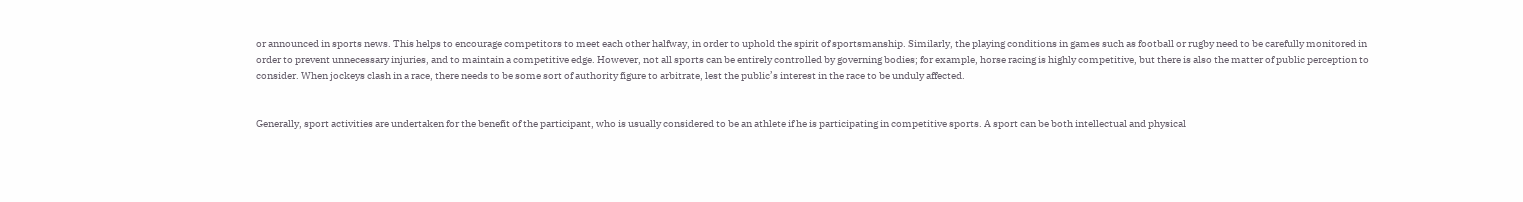or announced in sports news. This helps to encourage competitors to meet each other halfway, in order to uphold the spirit of sportsmanship. Similarly, the playing conditions in games such as football or rugby need to be carefully monitored in order to prevent unnecessary injuries, and to maintain a competitive edge. However, not all sports can be entirely controlled by governing bodies; for example, horse racing is highly competitive, but there is also the matter of public perception to consider. When jockeys clash in a race, there needs to be some sort of authority figure to arbitrate, lest the public’s interest in the race to be unduly affected.


Generally, sport activities are undertaken for the benefit of the participant, who is usually considered to be an athlete if he is participating in competitive sports. A sport can be both intellectual and physical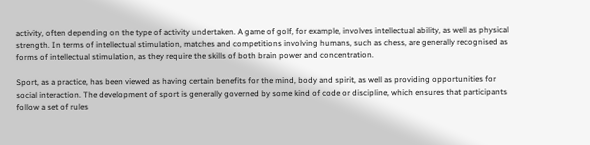activity, often depending on the type of activity undertaken. A game of golf, for example, involves intellectual ability, as well as physical strength. In terms of intellectual stimulation, matches and competitions involving humans, such as chess, are generally recognised as forms of intellectual stimulation, as they require the skills of both brain power and concentration.

Sport, as a practice, has been viewed as having certain benefits for the mind, body and spirit, as well as providing opportunities for social interaction. The development of sport is generally governed by some kind of code or discipline, which ensures that participants follow a set of rules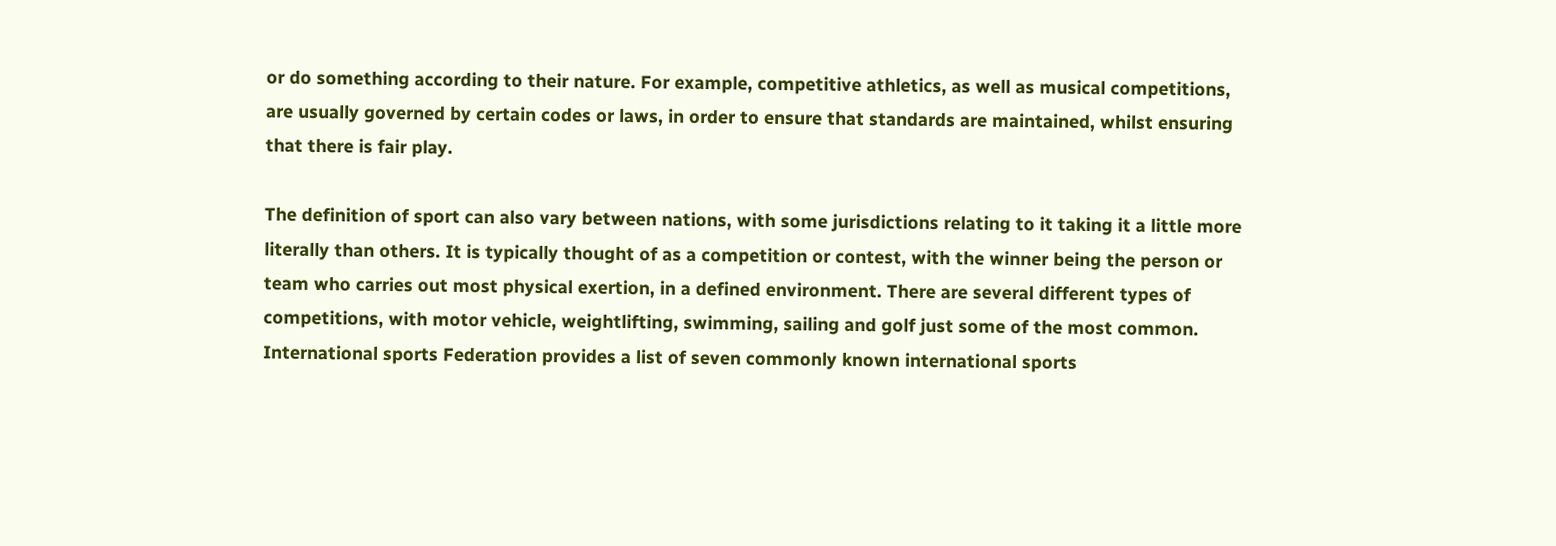or do something according to their nature. For example, competitive athletics, as well as musical competitions, are usually governed by certain codes or laws, in order to ensure that standards are maintained, whilst ensuring that there is fair play.

The definition of sport can also vary between nations, with some jurisdictions relating to it taking it a little more literally than others. It is typically thought of as a competition or contest, with the winner being the person or team who carries out most physical exertion, in a defined environment. There are several different types of competitions, with motor vehicle, weightlifting, swimming, sailing and golf just some of the most common. International sports Federation provides a list of seven commonly known international sports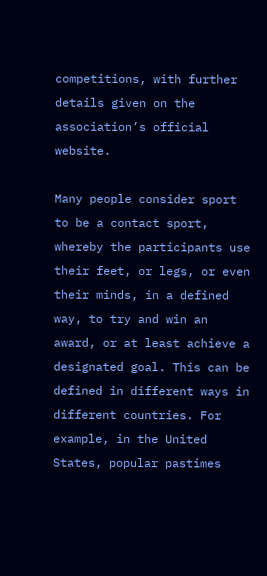competitions, with further details given on the association’s official website.

Many people consider sport to be a contact sport, whereby the participants use their feet, or legs, or even their minds, in a defined way, to try and win an award, or at least achieve a designated goal. This can be defined in different ways in different countries. For example, in the United States, popular pastimes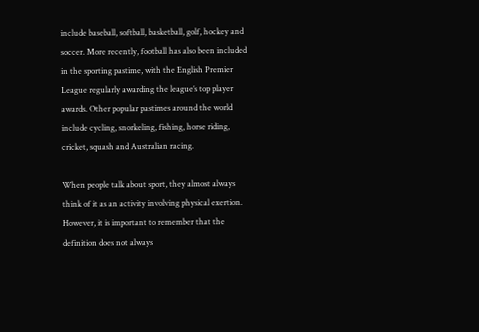include baseball, softball, basketball, golf, hockey and soccer. More recently, football has also been included in the sporting pastime, with the English Premier League regularly awarding the league’s top player awards. Other popular pastimes around the world include cycling, snorkeling, fishing, horse riding, cricket, squash and Australian racing.

When people talk about sport, they almost always think of it as an activity involving physical exertion. However, it is important to remember that the definition does not always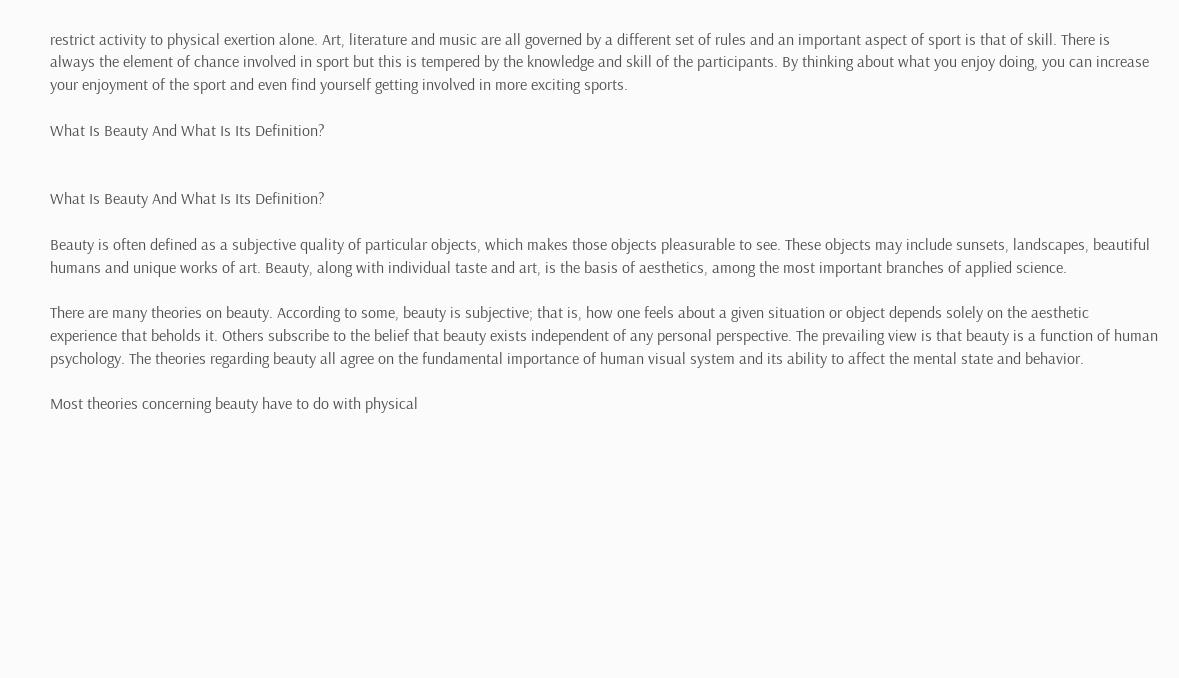restrict activity to physical exertion alone. Art, literature and music are all governed by a different set of rules and an important aspect of sport is that of skill. There is always the element of chance involved in sport but this is tempered by the knowledge and skill of the participants. By thinking about what you enjoy doing, you can increase your enjoyment of the sport and even find yourself getting involved in more exciting sports.

What Is Beauty And What Is Its Definition?


What Is Beauty And What Is Its Definition?

Beauty is often defined as a subjective quality of particular objects, which makes those objects pleasurable to see. These objects may include sunsets, landscapes, beautiful humans and unique works of art. Beauty, along with individual taste and art, is the basis of aesthetics, among the most important branches of applied science.

There are many theories on beauty. According to some, beauty is subjective; that is, how one feels about a given situation or object depends solely on the aesthetic experience that beholds it. Others subscribe to the belief that beauty exists independent of any personal perspective. The prevailing view is that beauty is a function of human psychology. The theories regarding beauty all agree on the fundamental importance of human visual system and its ability to affect the mental state and behavior.

Most theories concerning beauty have to do with physical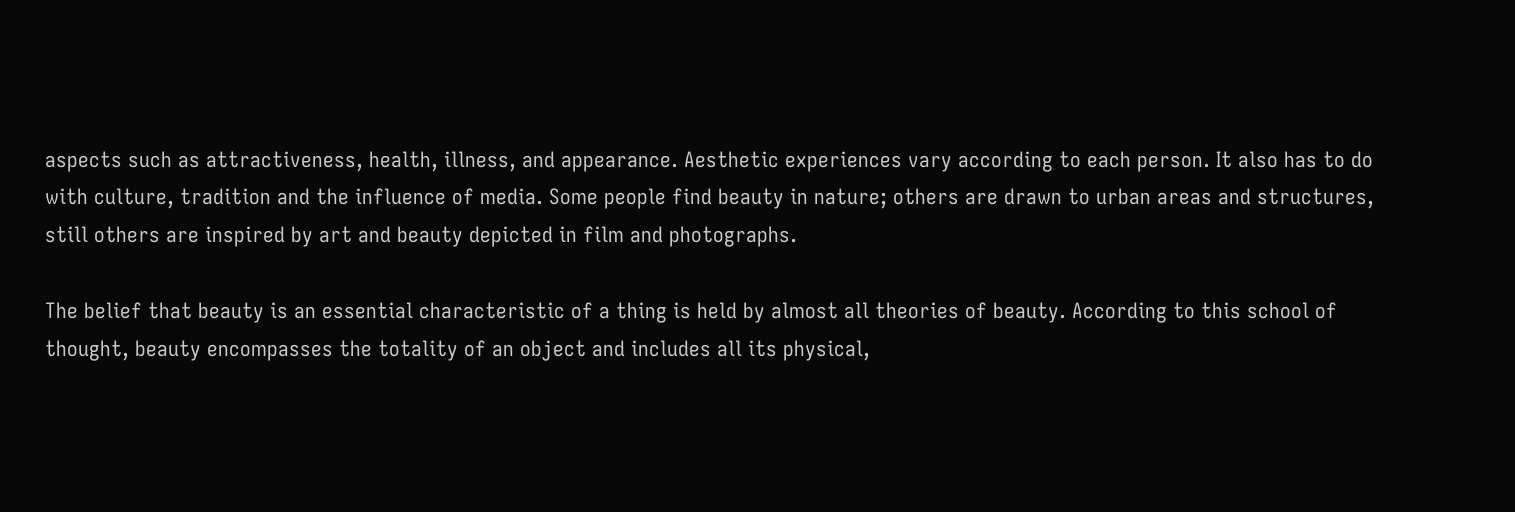aspects such as attractiveness, health, illness, and appearance. Aesthetic experiences vary according to each person. It also has to do with culture, tradition and the influence of media. Some people find beauty in nature; others are drawn to urban areas and structures, still others are inspired by art and beauty depicted in film and photographs.

The belief that beauty is an essential characteristic of a thing is held by almost all theories of beauty. According to this school of thought, beauty encompasses the totality of an object and includes all its physical,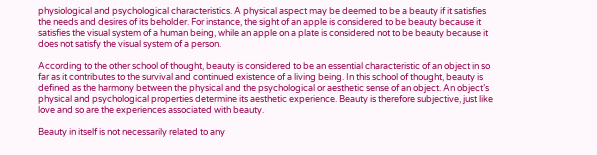physiological and psychological characteristics. A physical aspect may be deemed to be a beauty if it satisfies the needs and desires of its beholder. For instance, the sight of an apple is considered to be beauty because it satisfies the visual system of a human being, while an apple on a plate is considered not to be beauty because it does not satisfy the visual system of a person.

According to the other school of thought, beauty is considered to be an essential characteristic of an object in so far as it contributes to the survival and continued existence of a living being. In this school of thought, beauty is defined as the harmony between the physical and the psychological or aesthetic sense of an object. An object’s physical and psychological properties determine its aesthetic experience. Beauty is therefore subjective, just like love and so are the experiences associated with beauty.

Beauty in itself is not necessarily related to any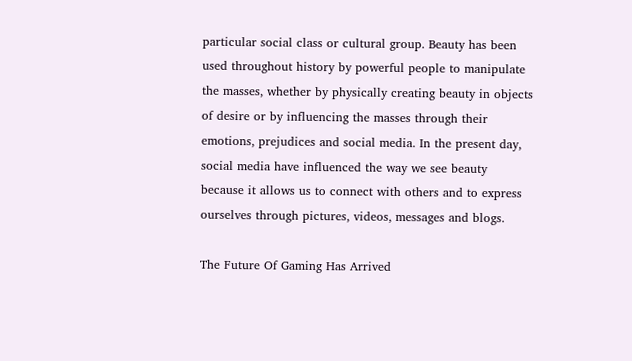particular social class or cultural group. Beauty has been used throughout history by powerful people to manipulate the masses, whether by physically creating beauty in objects of desire or by influencing the masses through their emotions, prejudices and social media. In the present day, social media have influenced the way we see beauty because it allows us to connect with others and to express ourselves through pictures, videos, messages and blogs.

The Future Of Gaming Has Arrived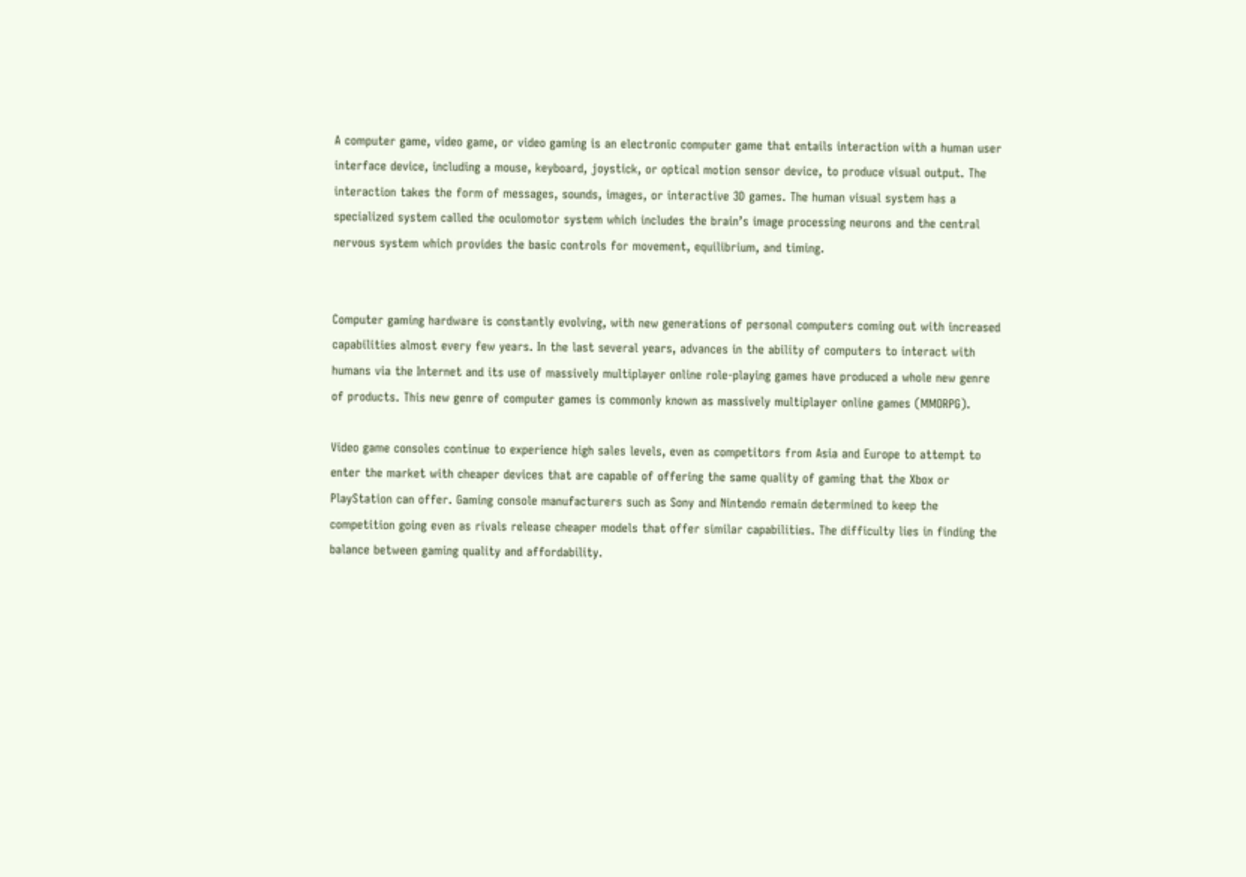A computer game, video game, or video gaming is an electronic computer game that entails interaction with a human user interface device, including a mouse, keyboard, joystick, or optical motion sensor device, to produce visual output. The interaction takes the form of messages, sounds, images, or interactive 3D games. The human visual system has a specialized system called the oculomotor system which includes the brain’s image processing neurons and the central nervous system which provides the basic controls for movement, equilibrium, and timing.


Computer gaming hardware is constantly evolving, with new generations of personal computers coming out with increased capabilities almost every few years. In the last several years, advances in the ability of computers to interact with humans via the Internet and its use of massively multiplayer online role-playing games have produced a whole new genre of products. This new genre of computer games is commonly known as massively multiplayer online games (MMORPG).

Video game consoles continue to experience high sales levels, even as competitors from Asia and Europe to attempt to enter the market with cheaper devices that are capable of offering the same quality of gaming that the Xbox or PlayStation can offer. Gaming console manufacturers such as Sony and Nintendo remain determined to keep the competition going even as rivals release cheaper models that offer similar capabilities. The difficulty lies in finding the balance between gaming quality and affordability.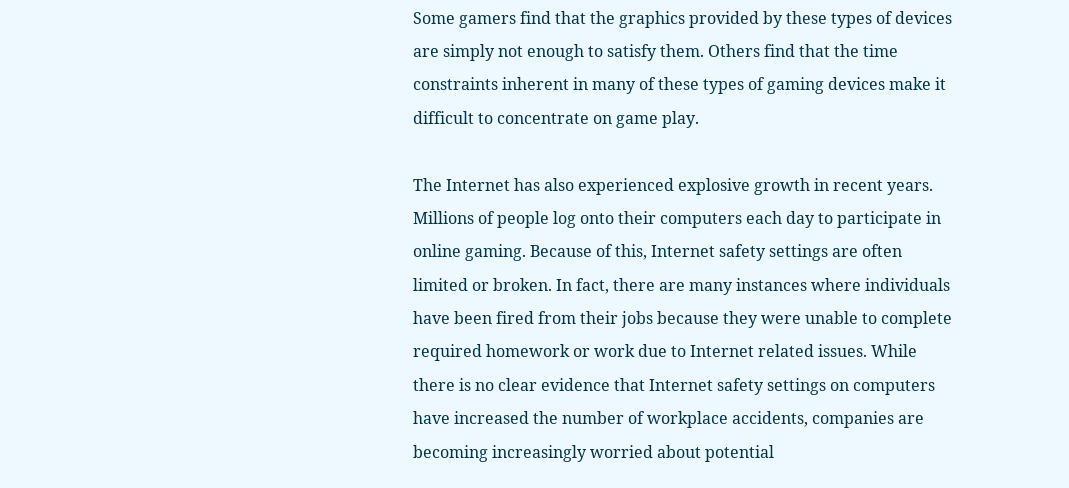Some gamers find that the graphics provided by these types of devices are simply not enough to satisfy them. Others find that the time constraints inherent in many of these types of gaming devices make it difficult to concentrate on game play.

The Internet has also experienced explosive growth in recent years. Millions of people log onto their computers each day to participate in online gaming. Because of this, Internet safety settings are often limited or broken. In fact, there are many instances where individuals have been fired from their jobs because they were unable to complete required homework or work due to Internet related issues. While there is no clear evidence that Internet safety settings on computers have increased the number of workplace accidents, companies are becoming increasingly worried about potential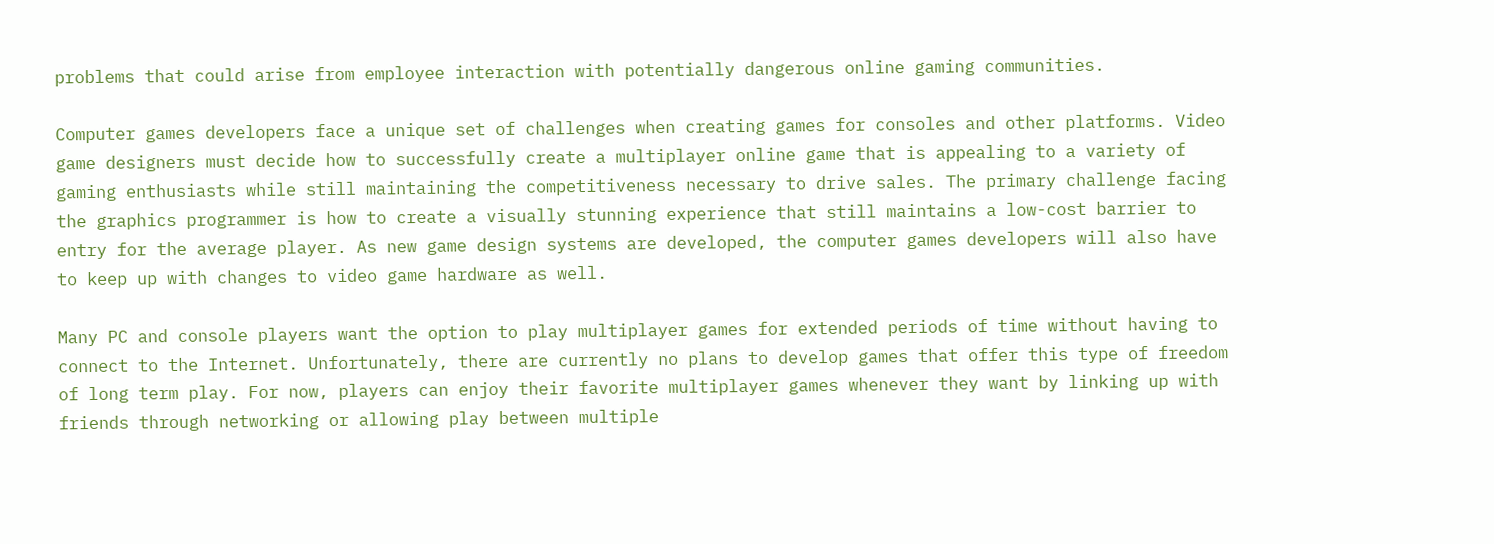problems that could arise from employee interaction with potentially dangerous online gaming communities.

Computer games developers face a unique set of challenges when creating games for consoles and other platforms. Video game designers must decide how to successfully create a multiplayer online game that is appealing to a variety of gaming enthusiasts while still maintaining the competitiveness necessary to drive sales. The primary challenge facing the graphics programmer is how to create a visually stunning experience that still maintains a low-cost barrier to entry for the average player. As new game design systems are developed, the computer games developers will also have to keep up with changes to video game hardware as well.

Many PC and console players want the option to play multiplayer games for extended periods of time without having to connect to the Internet. Unfortunately, there are currently no plans to develop games that offer this type of freedom of long term play. For now, players can enjoy their favorite multiplayer games whenever they want by linking up with friends through networking or allowing play between multiple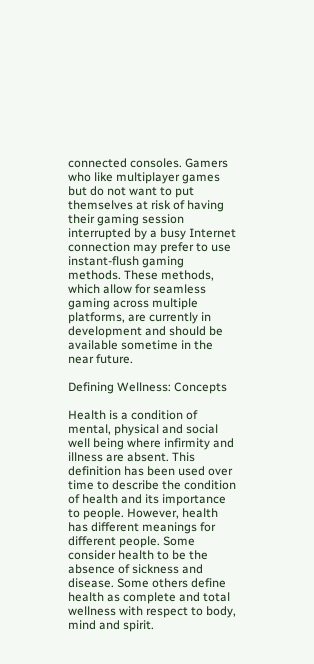connected consoles. Gamers who like multiplayer games but do not want to put themselves at risk of having their gaming session interrupted by a busy Internet connection may prefer to use instant-flush gaming methods. These methods, which allow for seamless gaming across multiple platforms, are currently in development and should be available sometime in the near future.

Defining Wellness: Concepts

Health is a condition of mental, physical and social well being where infirmity and illness are absent. This definition has been used over time to describe the condition of health and its importance to people. However, health has different meanings for different people. Some consider health to be the absence of sickness and disease. Some others define health as complete and total wellness with respect to body, mind and spirit.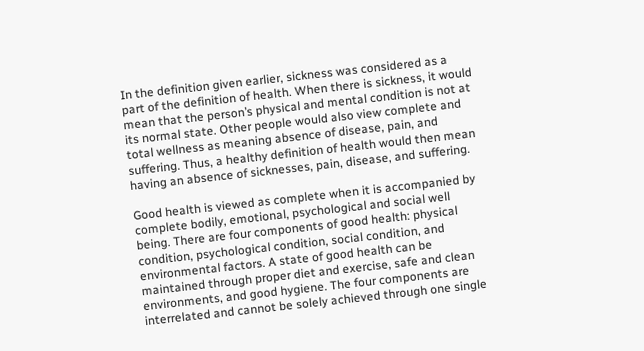In the definition given earlier, sickness was considered as a part of the definition of health. When there is sickness, it would mean that the person’s physical and mental condition is not at its normal state. Other people would also view complete and total wellness as meaning absence of disease, pain, and suffering. Thus, a healthy definition of health would then mean having an absence of sicknesses, pain, disease, and suffering.

Good health is viewed as complete when it is accompanied by complete bodily, emotional, psychological and social well being. There are four components of good health: physical condition, psychological condition, social condition, and environmental factors. A state of good health can be maintained through proper diet and exercise, safe and clean environments, and good hygiene. The four components are interrelated and cannot be solely achieved through one single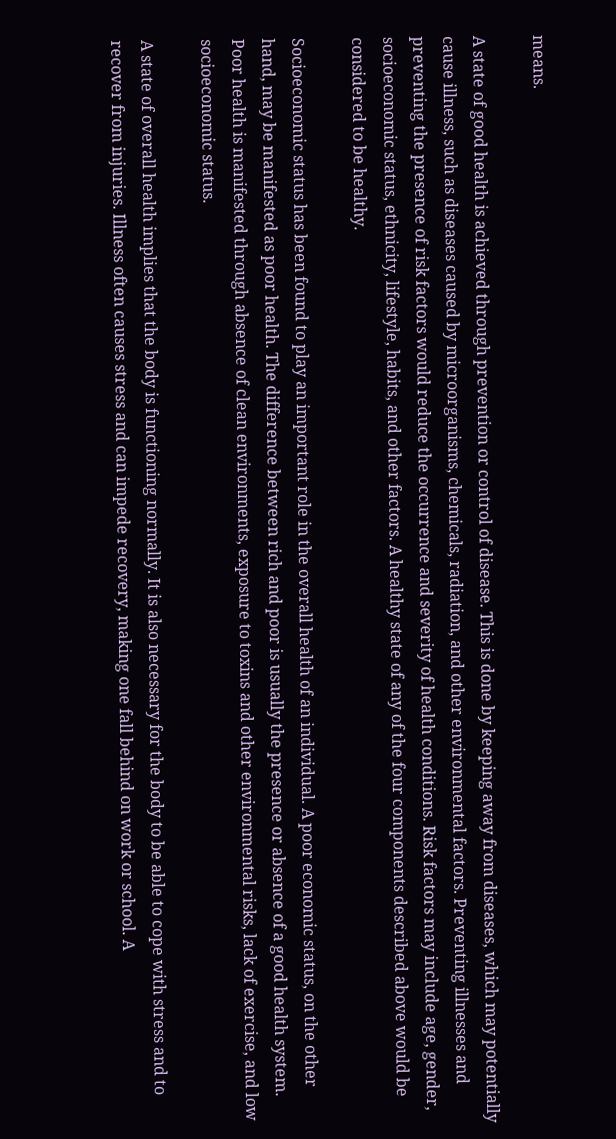means.

A state of good health is achieved through prevention or control of disease. This is done by keeping away from diseases, which may potentially cause illness, such as diseases caused by microorganisms, chemicals, radiation, and other environmental factors. Preventing illnesses and preventing the presence of risk factors would reduce the occurrence and severity of health conditions. Risk factors may include age, gender, socioeconomic status, ethnicity, lifestyle, habits, and other factors. A healthy state of any of the four components described above would be considered to be healthy.

Socioeconomic status has been found to play an important role in the overall health of an individual. A poor economic status, on the other hand, may be manifested as poor health. The difference between rich and poor is usually the presence or absence of a good health system. Poor health is manifested through absence of clean environments, exposure to toxins and other environmental risks, lack of exercise, and low socioeconomic status.

A state of overall health implies that the body is functioning normally. It is also necessary for the body to be able to cope with stress and to recover from injuries. Illness often causes stress and can impede recovery, making one fall behind on work or school. A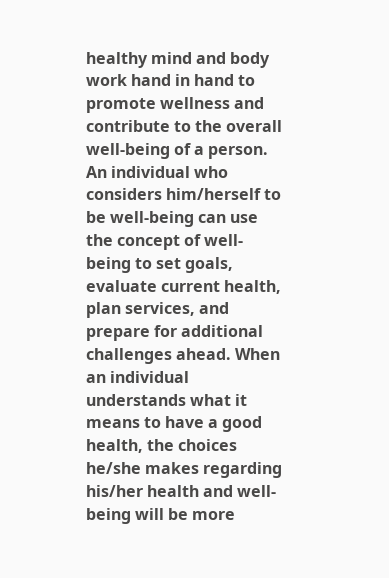healthy mind and body work hand in hand to promote wellness and contribute to the overall well-being of a person. An individual who considers him/herself to be well-being can use the concept of well-being to set goals, evaluate current health, plan services, and prepare for additional challenges ahead. When an individual understands what it means to have a good health, the choices he/she makes regarding his/her health and well-being will be more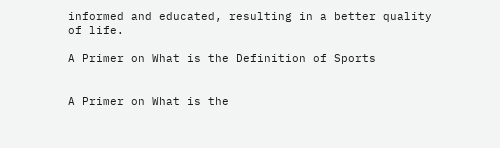informed and educated, resulting in a better quality of life.

A Primer on What is the Definition of Sports


A Primer on What is the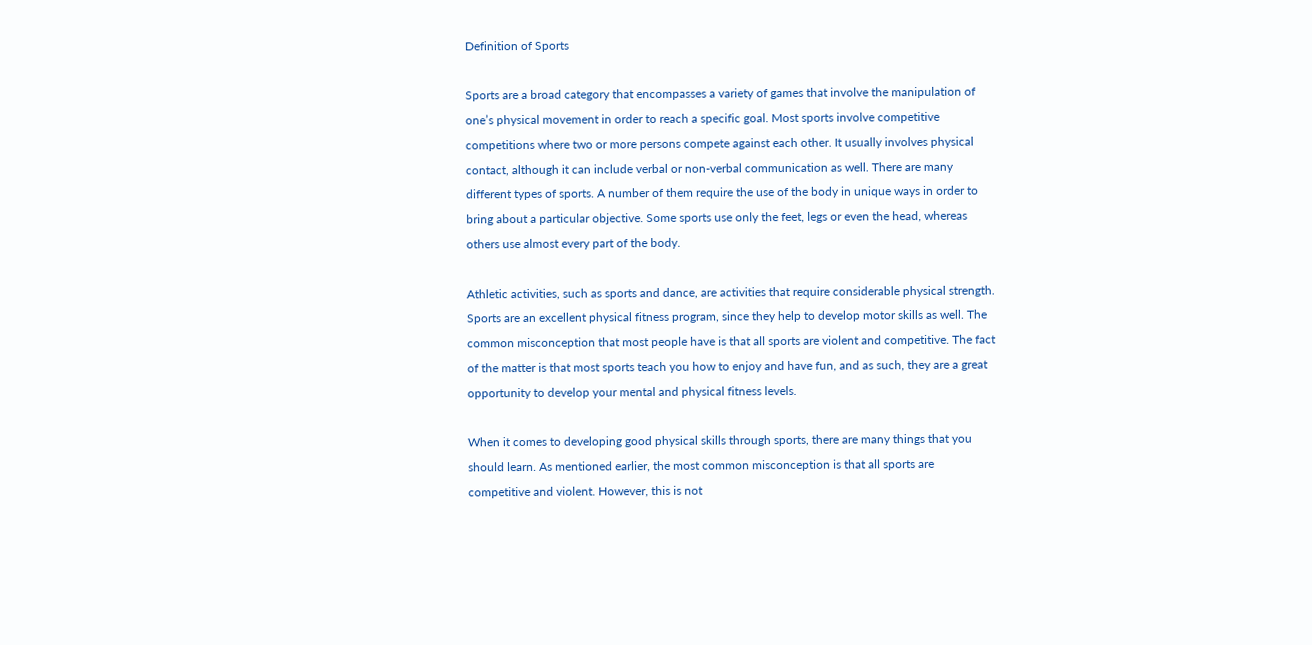Definition of Sports

Sports are a broad category that encompasses a variety of games that involve the manipulation of one’s physical movement in order to reach a specific goal. Most sports involve competitive competitions where two or more persons compete against each other. It usually involves physical contact, although it can include verbal or non-verbal communication as well. There are many different types of sports. A number of them require the use of the body in unique ways in order to bring about a particular objective. Some sports use only the feet, legs or even the head, whereas others use almost every part of the body.

Athletic activities, such as sports and dance, are activities that require considerable physical strength. Sports are an excellent physical fitness program, since they help to develop motor skills as well. The common misconception that most people have is that all sports are violent and competitive. The fact of the matter is that most sports teach you how to enjoy and have fun, and as such, they are a great opportunity to develop your mental and physical fitness levels.

When it comes to developing good physical skills through sports, there are many things that you should learn. As mentioned earlier, the most common misconception is that all sports are competitive and violent. However, this is not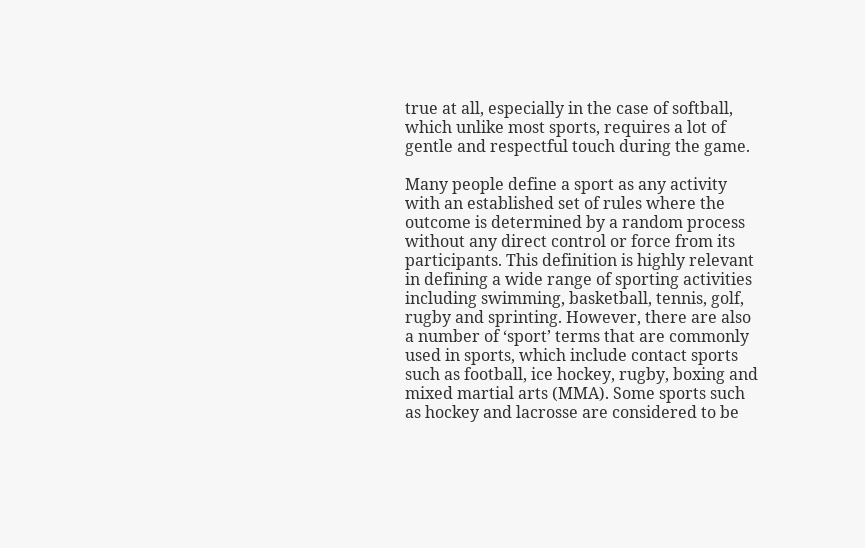true at all, especially in the case of softball, which unlike most sports, requires a lot of gentle and respectful touch during the game.

Many people define a sport as any activity with an established set of rules where the outcome is determined by a random process without any direct control or force from its participants. This definition is highly relevant in defining a wide range of sporting activities including swimming, basketball, tennis, golf, rugby and sprinting. However, there are also a number of ‘sport’ terms that are commonly used in sports, which include contact sports such as football, ice hockey, rugby, boxing and mixed martial arts (MMA). Some sports such as hockey and lacrosse are considered to be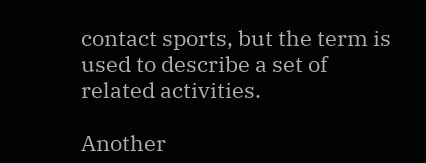contact sports, but the term is used to describe a set of related activities.

Another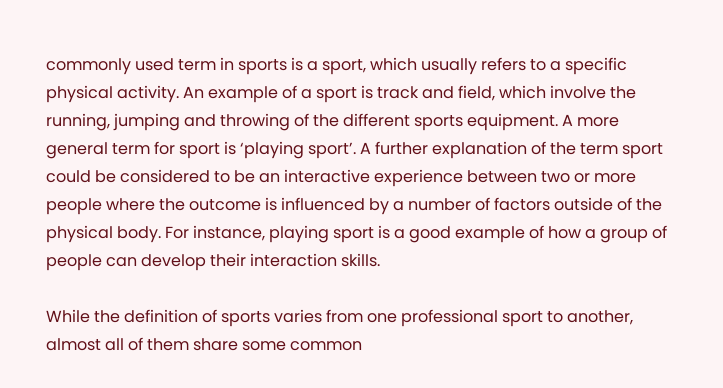commonly used term in sports is a sport, which usually refers to a specific physical activity. An example of a sport is track and field, which involve the running, jumping and throwing of the different sports equipment. A more general term for sport is ‘playing sport’. A further explanation of the term sport could be considered to be an interactive experience between two or more people where the outcome is influenced by a number of factors outside of the physical body. For instance, playing sport is a good example of how a group of people can develop their interaction skills.

While the definition of sports varies from one professional sport to another, almost all of them share some common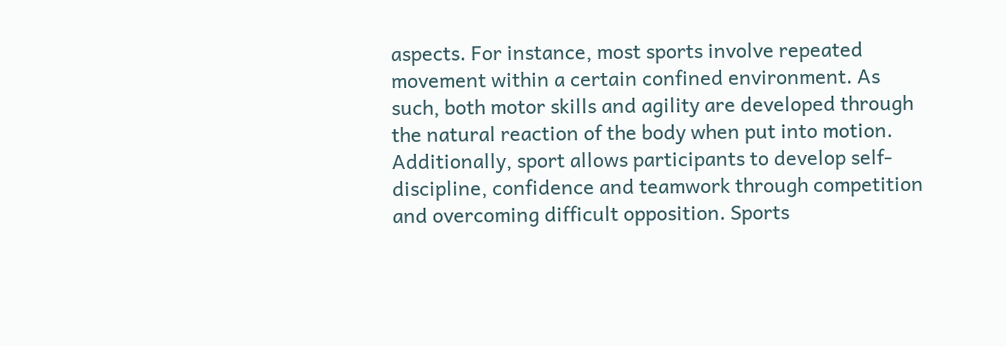aspects. For instance, most sports involve repeated movement within a certain confined environment. As such, both motor skills and agility are developed through the natural reaction of the body when put into motion. Additionally, sport allows participants to develop self-discipline, confidence and teamwork through competition and overcoming difficult opposition. Sports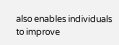also enables individuals to improve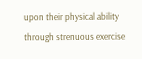upon their physical ability through strenuous exercise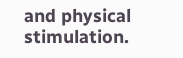and physical stimulation.